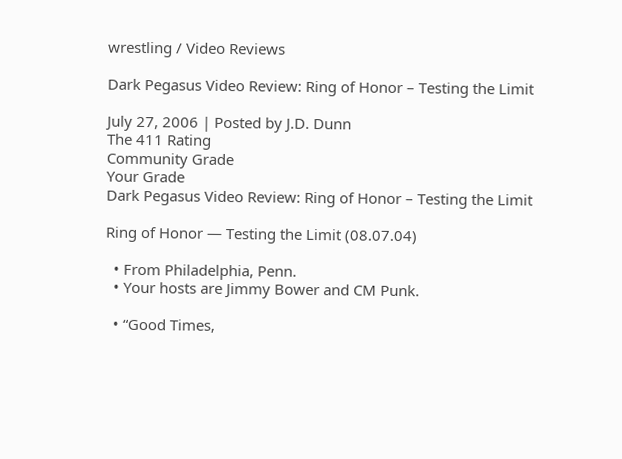wrestling / Video Reviews

Dark Pegasus Video Review: Ring of Honor – Testing the Limit

July 27, 2006 | Posted by J.D. Dunn
The 411 Rating
Community Grade
Your Grade
Dark Pegasus Video Review: Ring of Honor – Testing the Limit

Ring of Honor — Testing the Limit (08.07.04)

  • From Philadelphia, Penn.
  • Your hosts are Jimmy Bower and CM Punk.

  • “Good Times,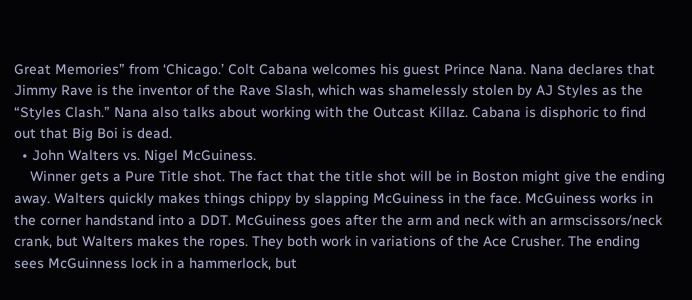Great Memories” from ‘Chicago.’ Colt Cabana welcomes his guest Prince Nana. Nana declares that Jimmy Rave is the inventor of the Rave Slash, which was shamelessly stolen by AJ Styles as the “Styles Clash.” Nana also talks about working with the Outcast Killaz. Cabana is disphoric to find out that Big Boi is dead.
  • John Walters vs. Nigel McGuiness.
    Winner gets a Pure Title shot. The fact that the title shot will be in Boston might give the ending away. Walters quickly makes things chippy by slapping McGuiness in the face. McGuiness works in the corner handstand into a DDT. McGuiness goes after the arm and neck with an armscissors/neck crank, but Walters makes the ropes. They both work in variations of the Ace Crusher. The ending sees McGuinness lock in a hammerlock, but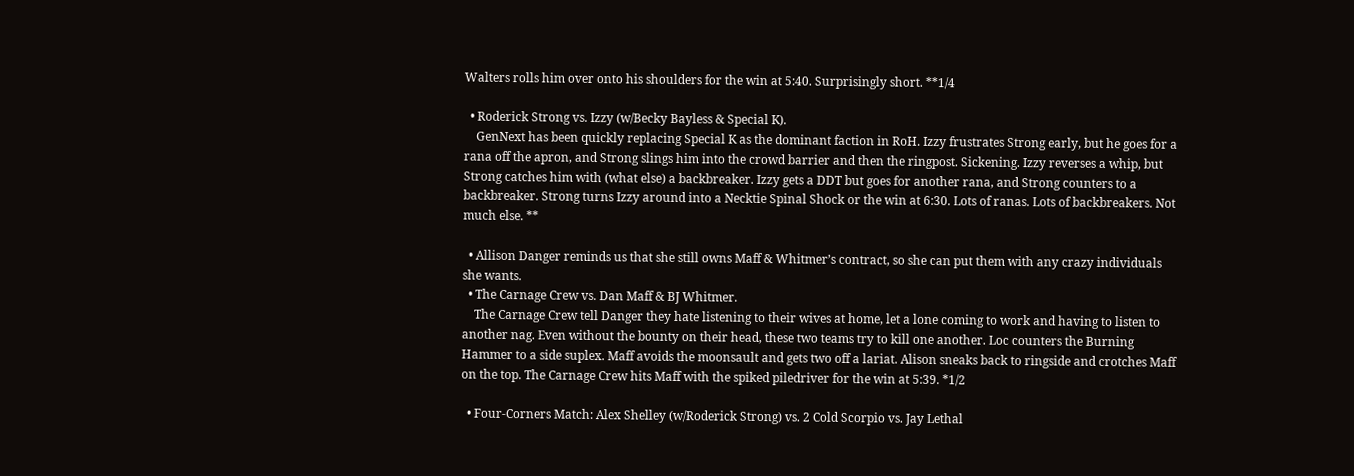Walters rolls him over onto his shoulders for the win at 5:40. Surprisingly short. **1/4

  • Roderick Strong vs. Izzy (w/Becky Bayless & Special K).
    GenNext has been quickly replacing Special K as the dominant faction in RoH. Izzy frustrates Strong early, but he goes for a rana off the apron, and Strong slings him into the crowd barrier and then the ringpost. Sickening. Izzy reverses a whip, but Strong catches him with (what else) a backbreaker. Izzy gets a DDT but goes for another rana, and Strong counters to a backbreaker. Strong turns Izzy around into a Necktie Spinal Shock or the win at 6:30. Lots of ranas. Lots of backbreakers. Not much else. **

  • Allison Danger reminds us that she still owns Maff & Whitmer’s contract, so she can put them with any crazy individuals she wants.
  • The Carnage Crew vs. Dan Maff & BJ Whitmer.
    The Carnage Crew tell Danger they hate listening to their wives at home, let a lone coming to work and having to listen to another nag. Even without the bounty on their head, these two teams try to kill one another. Loc counters the Burning Hammer to a side suplex. Maff avoids the moonsault and gets two off a lariat. Alison sneaks back to ringside and crotches Maff on the top. The Carnage Crew hits Maff with the spiked piledriver for the win at 5:39. *1/2

  • Four-Corners Match: Alex Shelley (w/Roderick Strong) vs. 2 Cold Scorpio vs. Jay Lethal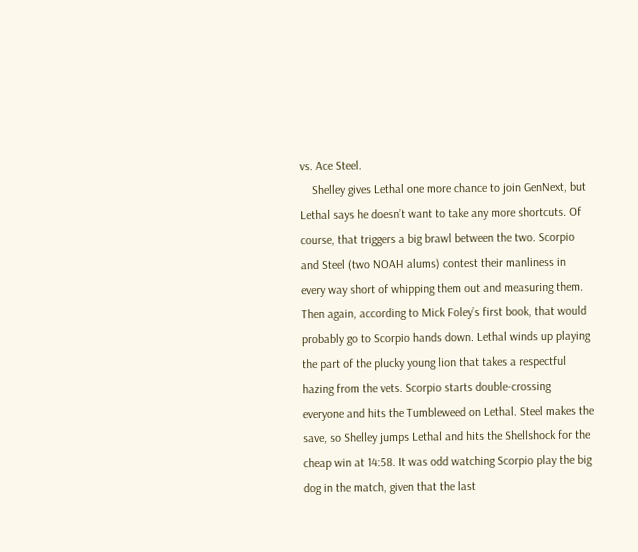vs. Ace Steel.
    Shelley gives Lethal one more chance to join GenNext, but Lethal says he doesn’t want to take any more shortcuts. Of course, that triggers a big brawl between the two. Scorpio and Steel (two NOAH alums) contest their manliness in every way short of whipping them out and measuring them. Then again, according to Mick Foley’s first book, that would probably go to Scorpio hands down. Lethal winds up playing the part of the plucky young lion that takes a respectful hazing from the vets. Scorpio starts double-crossing everyone and hits the Tumbleweed on Lethal. Steel makes the save, so Shelley jumps Lethal and hits the Shellshock for the cheap win at 14:58. It was odd watching Scorpio play the big dog in the match, given that the last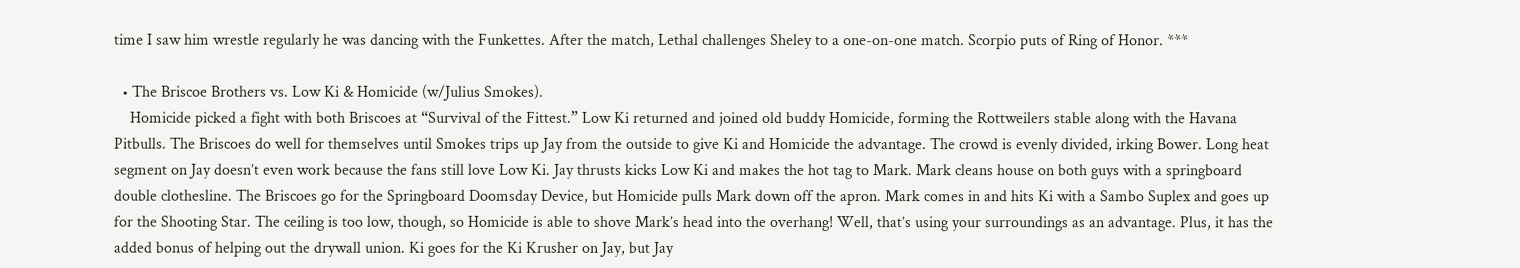time I saw him wrestle regularly he was dancing with the Funkettes. After the match, Lethal challenges Sheley to a one-on-one match. Scorpio puts of Ring of Honor. ***

  • The Briscoe Brothers vs. Low Ki & Homicide (w/Julius Smokes).
    Homicide picked a fight with both Briscoes at “Survival of the Fittest.” Low Ki returned and joined old buddy Homicide, forming the Rottweilers stable along with the Havana Pitbulls. The Briscoes do well for themselves until Smokes trips up Jay from the outside to give Ki and Homicide the advantage. The crowd is evenly divided, irking Bower. Long heat segment on Jay doesn’t even work because the fans still love Low Ki. Jay thrusts kicks Low Ki and makes the hot tag to Mark. Mark cleans house on both guys with a springboard double clothesline. The Briscoes go for the Springboard Doomsday Device, but Homicide pulls Mark down off the apron. Mark comes in and hits Ki with a Sambo Suplex and goes up for the Shooting Star. The ceiling is too low, though, so Homicide is able to shove Mark’s head into the overhang! Well, that’s using your surroundings as an advantage. Plus, it has the added bonus of helping out the drywall union. Ki goes for the Ki Krusher on Jay, but Jay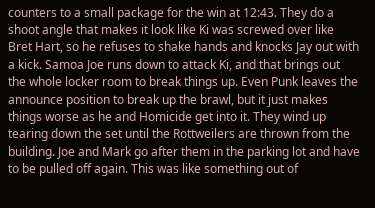counters to a small package for the win at 12:43. They do a shoot angle that makes it look like Ki was screwed over like Bret Hart, so he refuses to shake hands and knocks Jay out with a kick. Samoa Joe runs down to attack Ki, and that brings out the whole locker room to break things up. Even Punk leaves the announce position to break up the brawl, but it just makes things worse as he and Homicide get into it. They wind up tearing down the set until the Rottweilers are thrown from the building. Joe and Mark go after them in the parking lot and have to be pulled off again. This was like something out of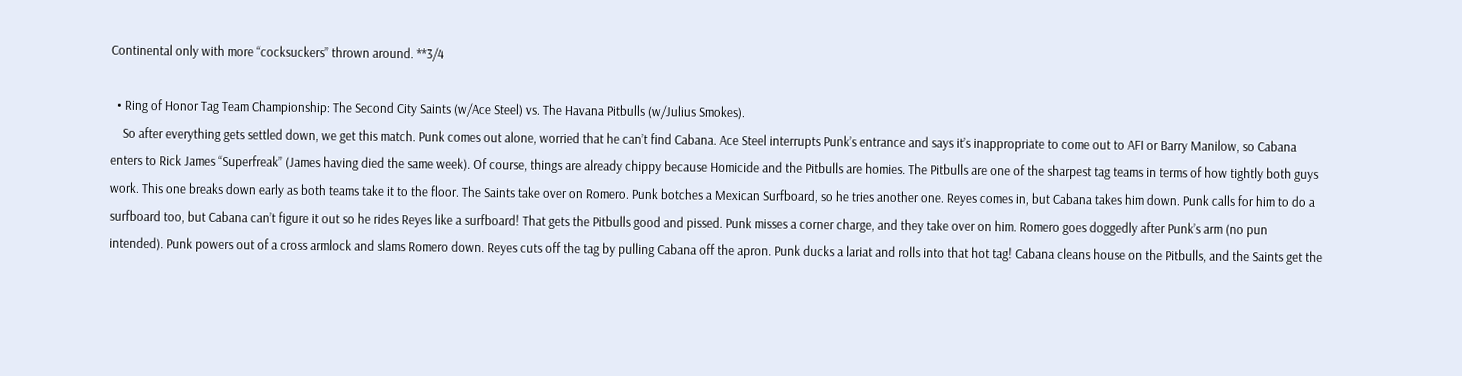Continental only with more “cocksuckers” thrown around. **3/4

  • Ring of Honor Tag Team Championship: The Second City Saints (w/Ace Steel) vs. The Havana Pitbulls (w/Julius Smokes).
    So after everything gets settled down, we get this match. Punk comes out alone, worried that he can’t find Cabana. Ace Steel interrupts Punk’s entrance and says it’s inappropriate to come out to AFI or Barry Manilow, so Cabana enters to Rick James “Superfreak” (James having died the same week). Of course, things are already chippy because Homicide and the Pitbulls are homies. The Pitbulls are one of the sharpest tag teams in terms of how tightly both guys work. This one breaks down early as both teams take it to the floor. The Saints take over on Romero. Punk botches a Mexican Surfboard, so he tries another one. Reyes comes in, but Cabana takes him down. Punk calls for him to do a surfboard too, but Cabana can’t figure it out so he rides Reyes like a surfboard! That gets the Pitbulls good and pissed. Punk misses a corner charge, and they take over on him. Romero goes doggedly after Punk’s arm (no pun intended). Punk powers out of a cross armlock and slams Romero down. Reyes cuts off the tag by pulling Cabana off the apron. Punk ducks a lariat and rolls into that hot tag! Cabana cleans house on the Pitbulls, and the Saints get the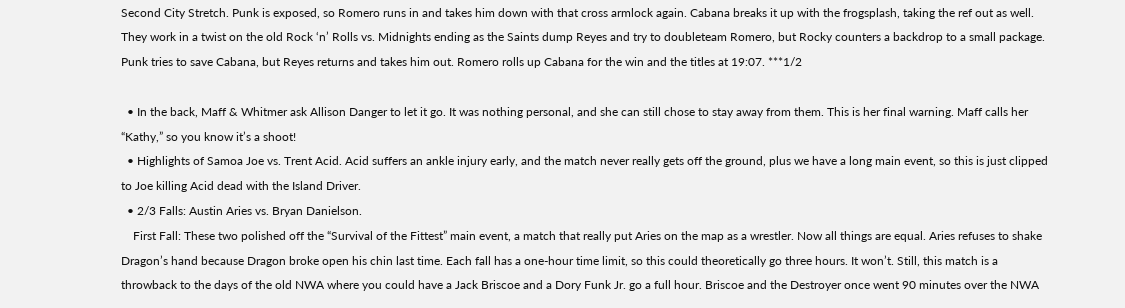Second City Stretch. Punk is exposed, so Romero runs in and takes him down with that cross armlock again. Cabana breaks it up with the frogsplash, taking the ref out as well. They work in a twist on the old Rock ‘n’ Rolls vs. Midnights ending as the Saints dump Reyes and try to doubleteam Romero, but Rocky counters a backdrop to a small package. Punk tries to save Cabana, but Reyes returns and takes him out. Romero rolls up Cabana for the win and the titles at 19:07. ***1/2

  • In the back, Maff & Whitmer ask Allison Danger to let it go. It was nothing personal, and she can still chose to stay away from them. This is her final warning. Maff calls her “Kathy,” so you know it’s a shoot!
  • Highlights of Samoa Joe vs. Trent Acid. Acid suffers an ankle injury early, and the match never really gets off the ground, plus we have a long main event, so this is just clipped to Joe killing Acid dead with the Island Driver.
  • 2/3 Falls: Austin Aries vs. Bryan Danielson.
    First Fall: These two polished off the “Survival of the Fittest” main event, a match that really put Aries on the map as a wrestler. Now all things are equal. Aries refuses to shake Dragon’s hand because Dragon broke open his chin last time. Each fall has a one-hour time limit, so this could theoretically go three hours. It won’t. Still, this match is a throwback to the days of the old NWA where you could have a Jack Briscoe and a Dory Funk Jr. go a full hour. Briscoe and the Destroyer once went 90 minutes over the NWA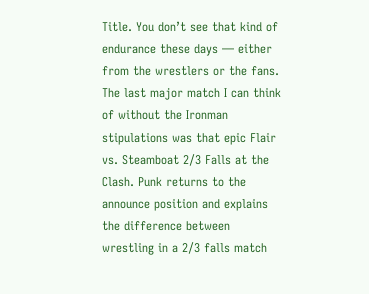Title. You don’t see that kind of endurance these days — either from the wrestlers or the fans. The last major match I can think of without the Ironman stipulations was that epic Flair vs. Steamboat 2/3 Falls at the Clash. Punk returns to the announce position and explains the difference between wrestling in a 2/3 falls match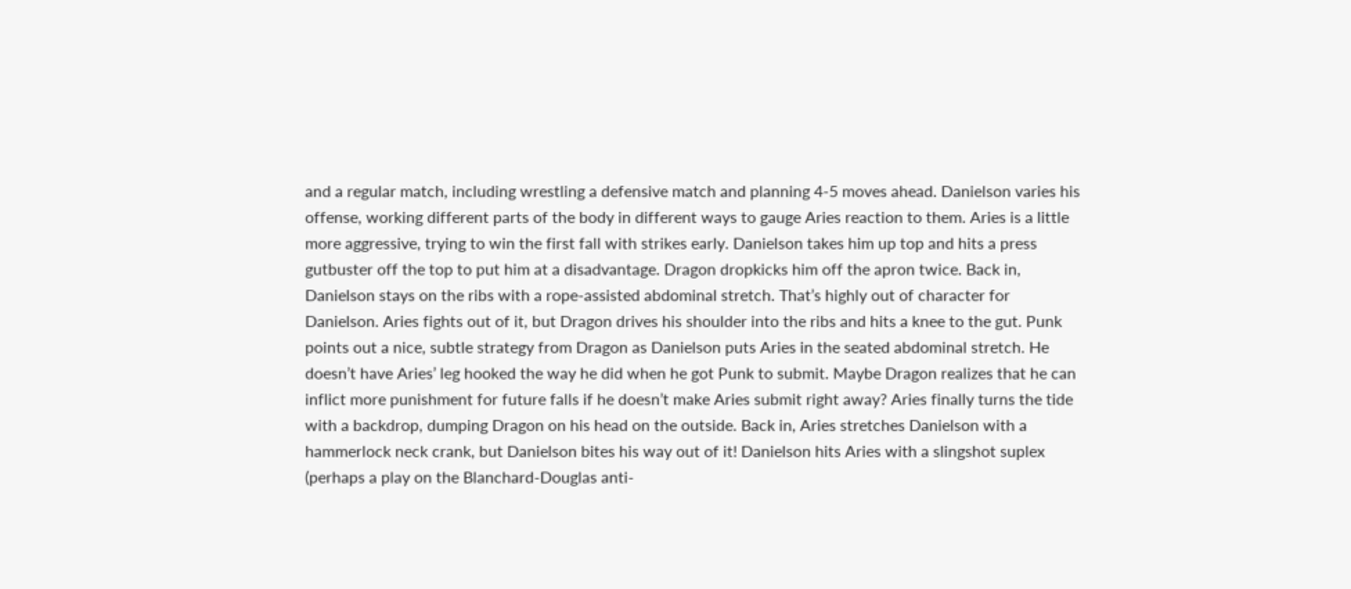and a regular match, including wrestling a defensive match and planning 4-5 moves ahead. Danielson varies his offense, working different parts of the body in different ways to gauge Aries reaction to them. Aries is a little more aggressive, trying to win the first fall with strikes early. Danielson takes him up top and hits a press gutbuster off the top to put him at a disadvantage. Dragon dropkicks him off the apron twice. Back in, Danielson stays on the ribs with a rope-assisted abdominal stretch. That’s highly out of character for Danielson. Aries fights out of it, but Dragon drives his shoulder into the ribs and hits a knee to the gut. Punk points out a nice, subtle strategy from Dragon as Danielson puts Aries in the seated abdominal stretch. He doesn’t have Aries’ leg hooked the way he did when he got Punk to submit. Maybe Dragon realizes that he can inflict more punishment for future falls if he doesn’t make Aries submit right away? Aries finally turns the tide with a backdrop, dumping Dragon on his head on the outside. Back in, Aries stretches Danielson with a hammerlock neck crank, but Danielson bites his way out of it! Danielson hits Aries with a slingshot suplex (perhaps a play on the Blanchard-Douglas anti-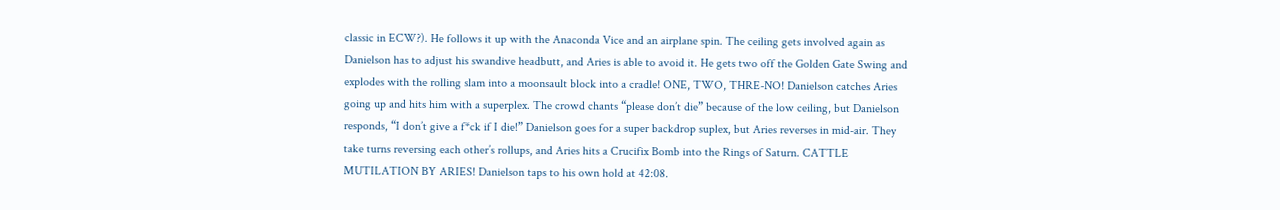classic in ECW?). He follows it up with the Anaconda Vice and an airplane spin. The ceiling gets involved again as Danielson has to adjust his swandive headbutt, and Aries is able to avoid it. He gets two off the Golden Gate Swing and explodes with the rolling slam into a moonsault block into a cradle! ONE, TWO, THRE-NO! Danielson catches Aries going up and hits him with a superplex. The crowd chants “please don’t die” because of the low ceiling, but Danielson responds, “I don’t give a f*ck if I die!” Danielson goes for a super backdrop suplex, but Aries reverses in mid-air. They take turns reversing each other’s rollups, and Aries hits a Crucifix Bomb into the Rings of Saturn. CATTLE MUTILATION BY ARIES! Danielson taps to his own hold at 42:08.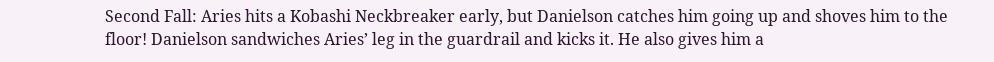Second Fall: Aries hits a Kobashi Neckbreaker early, but Danielson catches him going up and shoves him to the floor! Danielson sandwiches Aries’ leg in the guardrail and kicks it. He also gives him a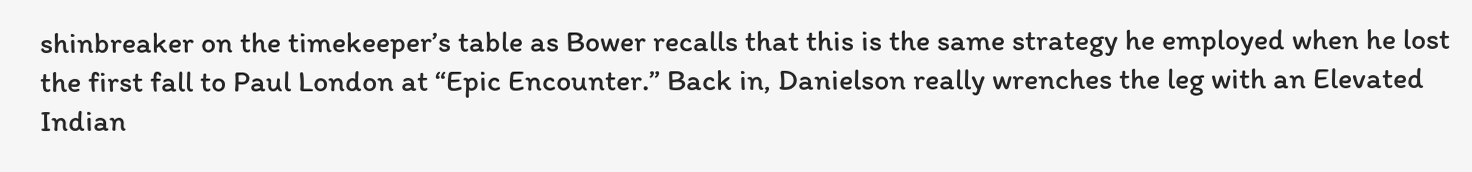shinbreaker on the timekeeper’s table as Bower recalls that this is the same strategy he employed when he lost the first fall to Paul London at “Epic Encounter.” Back in, Danielson really wrenches the leg with an Elevated Indian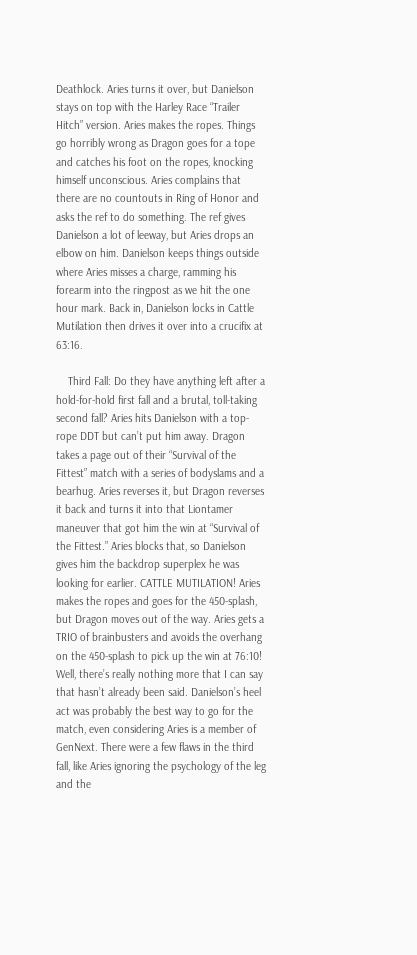Deathlock. Aries turns it over, but Danielson stays on top with the Harley Race “Trailer Hitch” version. Aries makes the ropes. Things go horribly wrong as Dragon goes for a tope and catches his foot on the ropes, knocking himself unconscious. Aries complains that there are no countouts in Ring of Honor and asks the ref to do something. The ref gives Danielson a lot of leeway, but Aries drops an elbow on him. Danielson keeps things outside where Aries misses a charge, ramming his forearm into the ringpost as we hit the one hour mark. Back in, Danielson locks in Cattle Mutilation then drives it over into a crucifix at 63:16.

    Third Fall: Do they have anything left after a hold-for-hold first fall and a brutal, toll-taking second fall? Aries hits Danielson with a top-rope DDT but can’t put him away. Dragon takes a page out of their “Survival of the Fittest” match with a series of bodyslams and a bearhug. Aries reverses it, but Dragon reverses it back and turns it into that Liontamer maneuver that got him the win at “Survival of the Fittest.” Aries blocks that, so Danielson gives him the backdrop superplex he was looking for earlier. CATTLE MUTILATION! Aries makes the ropes and goes for the 450-splash, but Dragon moves out of the way. Aries gets a TRIO of brainbusters and avoids the overhang on the 450-splash to pick up the win at 76:10! Well, there’s really nothing more that I can say that hasn’t already been said. Danielson’s heel act was probably the best way to go for the match, even considering Aries is a member of GenNext. There were a few flaws in the third fall, like Aries ignoring the psychology of the leg and the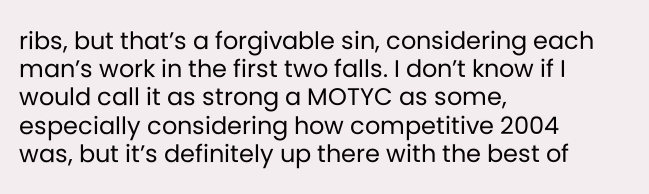ribs, but that’s a forgivable sin, considering each man’s work in the first two falls. I don’t know if I would call it as strong a MOTYC as some, especially considering how competitive 2004 was, but it’s definitely up there with the best of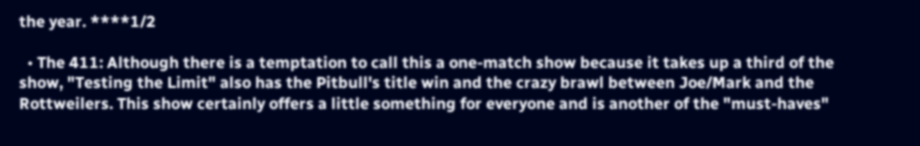the year. ****1/2

  • The 411: Although there is a temptation to call this a one-match show because it takes up a third of the show, "Testing the Limit" also has the Pitbull's title win and the crazy brawl between Joe/Mark and the Rottweilers. This show certainly offers a little something for everyone and is another of the "must-haves"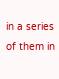in a series of them in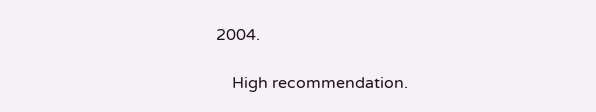2004.

    High recommendation.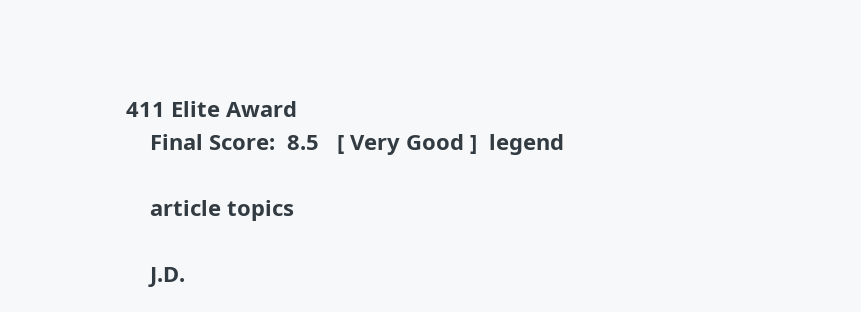411 Elite Award
    Final Score:  8.5   [ Very Good ]  legend

    article topics

    J.D.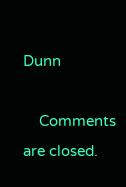Dunn

    Comments are closed.